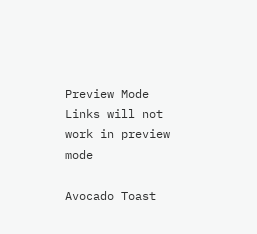Preview Mode Links will not work in preview mode

Avocado Toast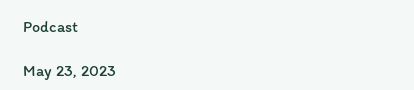Podcast

May 23, 2023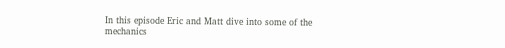In this episode Eric and Matt dive into some of the mechanics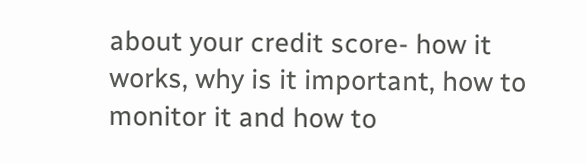about your credit score- how it works, why is it important, how to monitor it and how to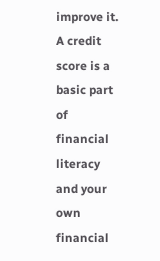improve it. A credit score is a basic part of financial literacy and your own financial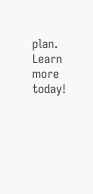plan. Learn more today!